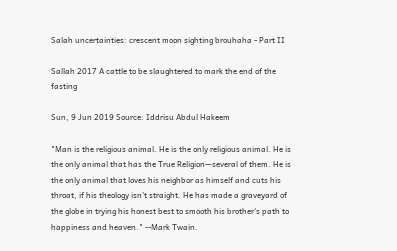Salah uncertainties: crescent moon sighting brouhaha - Part II

Sallah 2017 A cattle to be slaughtered to mark the end of the fasting

Sun, 9 Jun 2019 Source: Iddrisu Abdul Hakeem

"Man is the religious animal. He is the only religious animal. He is the only animal that has the True Religion—several of them. He is the only animal that loves his neighbor as himself and cuts his throat, if his theology isn't straight. He has made a graveyard of the globe in trying his honest best to smooth his brother's path to happiness and heaven." --Mark Twain.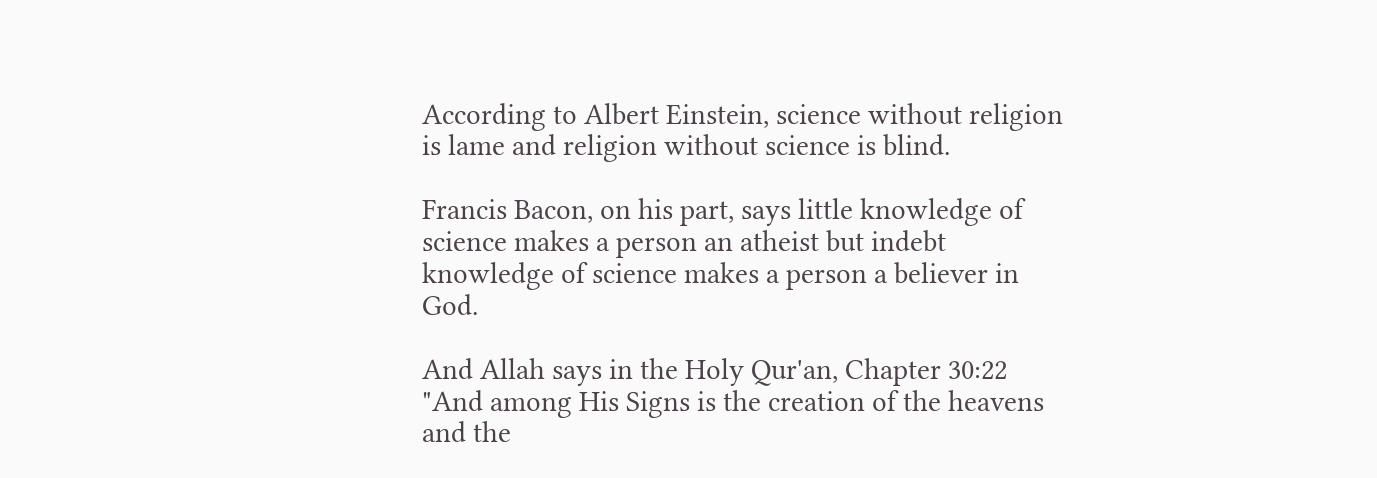According to Albert Einstein, science without religion is lame and religion without science is blind.

Francis Bacon, on his part, says little knowledge of science makes a person an atheist but indebt knowledge of science makes a person a believer in God.

And Allah says in the Holy Qur'an, Chapter 30:22 "And among His Signs is the creation of the heavens and the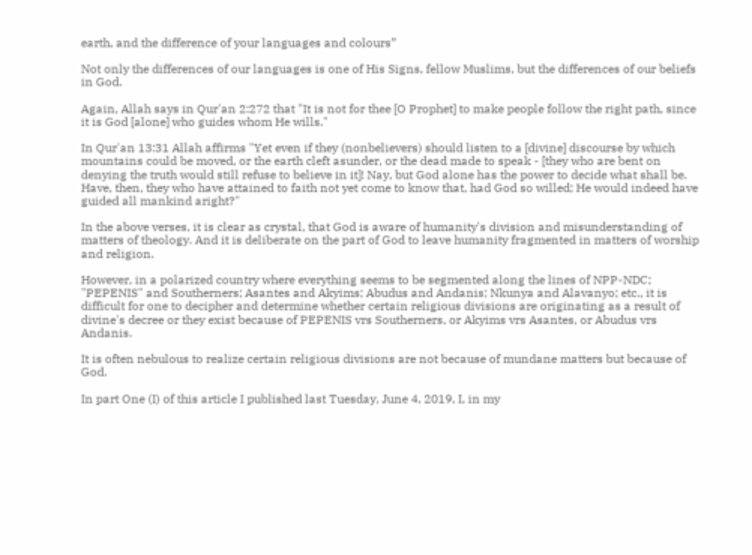earth, and the difference of your languages and colours”

Not only the differences of our languages is one of His Signs, fellow Muslims, but the differences of our beliefs in God.

Again, Allah says in Qur'an 2:272 that "It is not for thee [O Prophet] to make people follow the right path, since it is God [alone] who guides whom He wills."

In Qur'an 13:31 Allah affirms "Yet even if they (nonbelievers) should listen to a [divine] discourse by which mountains could be moved, or the earth cleft asunder, or the dead made to speak - [they who are bent on denying the truth would still refuse to believe in it]! Nay, but God alone has the power to decide what shall be. Have, then, they who have attained to faith not yet come to know that, had God so willed; He would indeed have guided all mankind aright?"

In the above verses, it is clear as crystal, that God is aware of humanity's division and misunderstanding of matters of theology. And it is deliberate on the part of God to leave humanity fragmented in matters of worship and religion.

However, in a polarized country where everything seems to be segmented along the lines of NPP-NDC; "PEPENIS" and Southerners; Asantes and Akyims; Abudus and Andanis; Nkunya and Alavanyo; etc., it is difficult for one to decipher and determine whether certain religious divisions are originating as a result of divine's decree or they exist because of PEPENIS vrs Southerners, or Akyims vrs Asantes, or Abudus vrs Andanis.

It is often nebulous to realize certain religious divisions are not because of mundane matters but because of God.

In part One (I) of this article I published last Tuesday, June 4, 2019, I, in my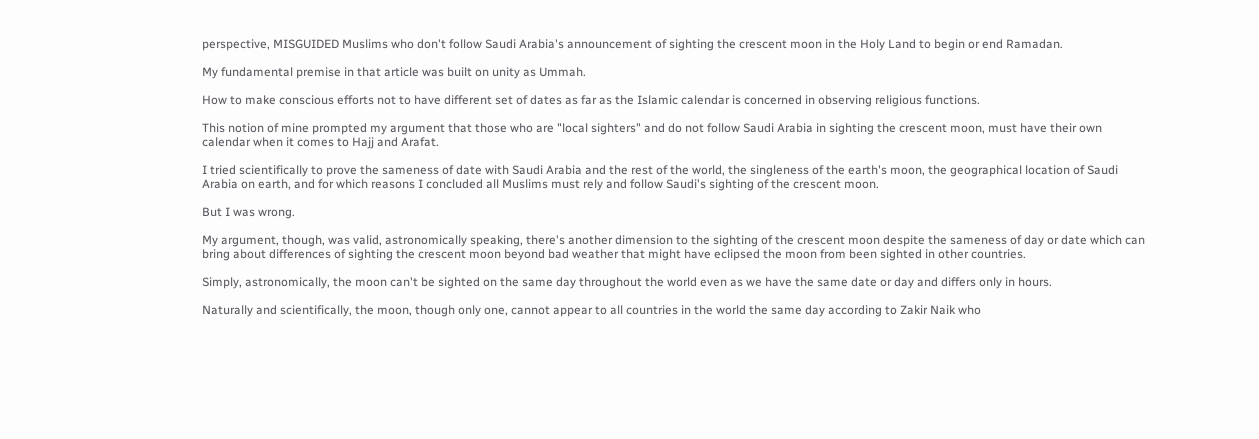perspective, MISGUIDED Muslims who don't follow Saudi Arabia's announcement of sighting the crescent moon in the Holy Land to begin or end Ramadan.

My fundamental premise in that article was built on unity as Ummah.

How to make conscious efforts not to have different set of dates as far as the Islamic calendar is concerned in observing religious functions.

This notion of mine prompted my argument that those who are "local sighters" and do not follow Saudi Arabia in sighting the crescent moon, must have their own calendar when it comes to Hajj and Arafat.

I tried scientifically to prove the sameness of date with Saudi Arabia and the rest of the world, the singleness of the earth's moon, the geographical location of Saudi Arabia on earth, and for which reasons I concluded all Muslims must rely and follow Saudi's sighting of the crescent moon.

But I was wrong.

My argument, though, was valid, astronomically speaking, there's another dimension to the sighting of the crescent moon despite the sameness of day or date which can bring about differences of sighting the crescent moon beyond bad weather that might have eclipsed the moon from been sighted in other countries.

Simply, astronomically, the moon can't be sighted on the same day throughout the world even as we have the same date or day and differs only in hours.

Naturally and scientifically, the moon, though only one, cannot appear to all countries in the world the same day according to Zakir Naik who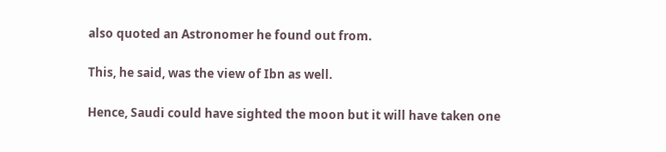also quoted an Astronomer he found out from.

This, he said, was the view of Ibn as well.

Hence, Saudi could have sighted the moon but it will have taken one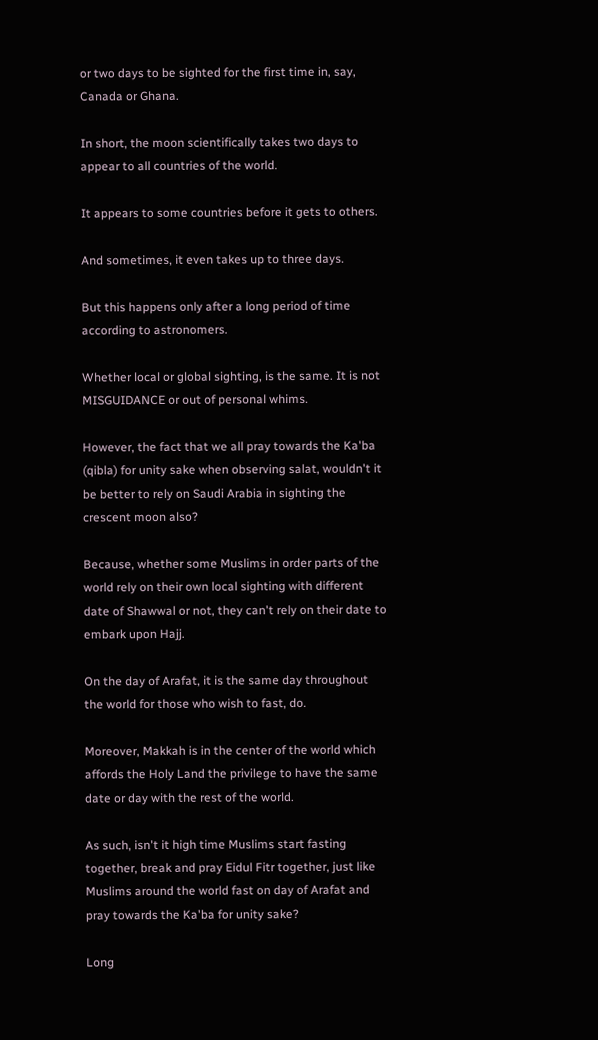or two days to be sighted for the first time in, say, Canada or Ghana.

In short, the moon scientifically takes two days to appear to all countries of the world.

It appears to some countries before it gets to others.

And sometimes, it even takes up to three days.

But this happens only after a long period of time according to astronomers.

Whether local or global sighting, is the same. It is not MISGUIDANCE or out of personal whims.

However, the fact that we all pray towards the Ka'ba (qibla) for unity sake when observing salat, wouldn't it be better to rely on Saudi Arabia in sighting the crescent moon also?

Because, whether some Muslims in order parts of the world rely on their own local sighting with different date of Shawwal or not, they can't rely on their date to embark upon Hajj.

On the day of Arafat, it is the same day throughout the world for those who wish to fast, do.

Moreover, Makkah is in the center of the world which affords the Holy Land the privilege to have the same date or day with the rest of the world.

As such, isn't it high time Muslims start fasting together, break and pray Eidul Fitr together, just like Muslims around the world fast on day of Arafat and pray towards the Ka'ba for unity sake?

Long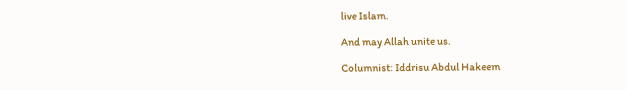live Islam.

And may Allah unite us.

Columnist: Iddrisu Abdul Hakeem